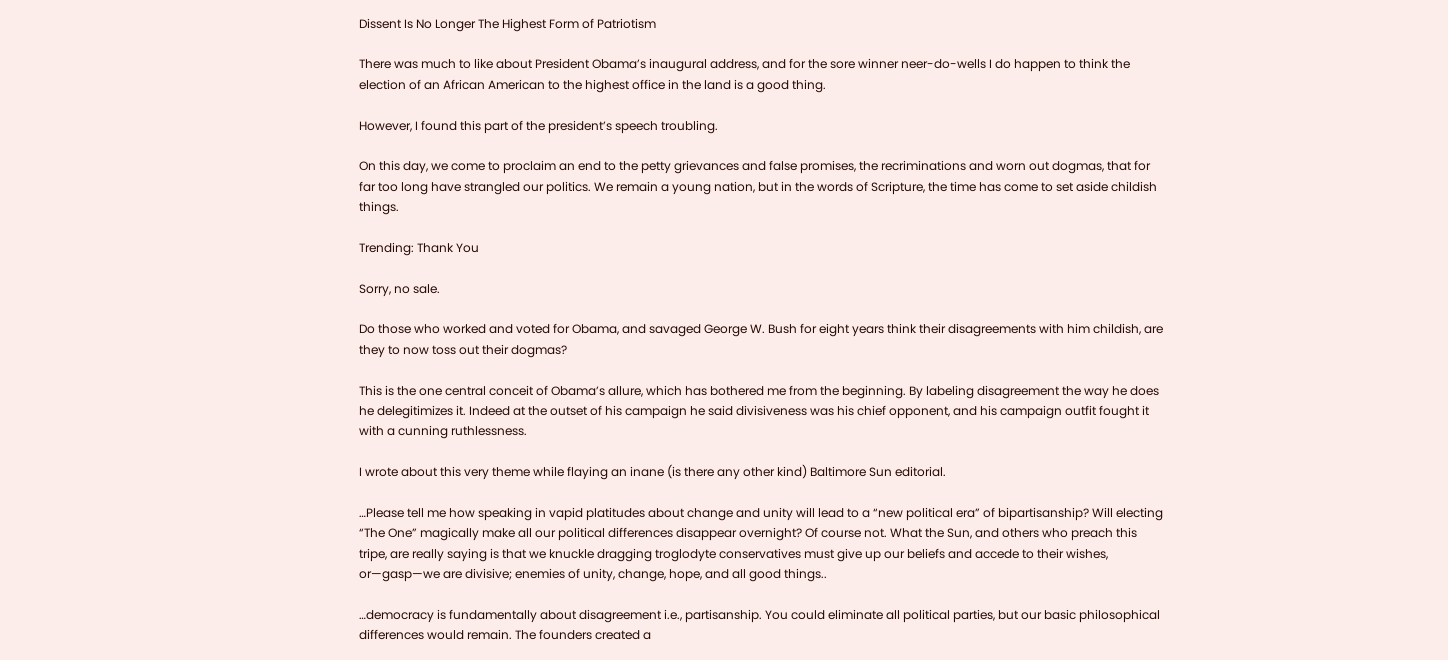Dissent Is No Longer The Highest Form of Patriotism

There was much to like about President Obama’s inaugural address, and for the sore winner neer-do-wells I do happen to think the election of an African American to the highest office in the land is a good thing.

However, I found this part of the president’s speech troubling.

On this day, we come to proclaim an end to the petty grievances and false promises, the recriminations and worn out dogmas, that for far too long have strangled our politics. We remain a young nation, but in the words of Scripture, the time has come to set aside childish things.

Trending: Thank You

Sorry, no sale.

Do those who worked and voted for Obama, and savaged George W. Bush for eight years think their disagreements with him childish, are they to now toss out their dogmas?

This is the one central conceit of Obama’s allure, which has bothered me from the beginning. By labeling disagreement the way he does he delegitimizes it. Indeed at the outset of his campaign he said divisiveness was his chief opponent, and his campaign outfit fought it with a cunning ruthlessness.

I wrote about this very theme while flaying an inane (is there any other kind) Baltimore Sun editorial.

…Please tell me how speaking in vapid platitudes about change and unity will lead to a “new political era” of bipartisanship? Will electing “The One” magically make all our political differences disappear overnight? Of course not. What the Sun, and others who preach this tripe, are really saying is that we knuckle dragging troglodyte conservatives must give up our beliefs and accede to their wishes, or—gasp—we are divisive; enemies of unity, change, hope, and all good things..

…democracy is fundamentally about disagreement i.e., partisanship. You could eliminate all political parties, but our basic philosophical differences would remain. The founders created a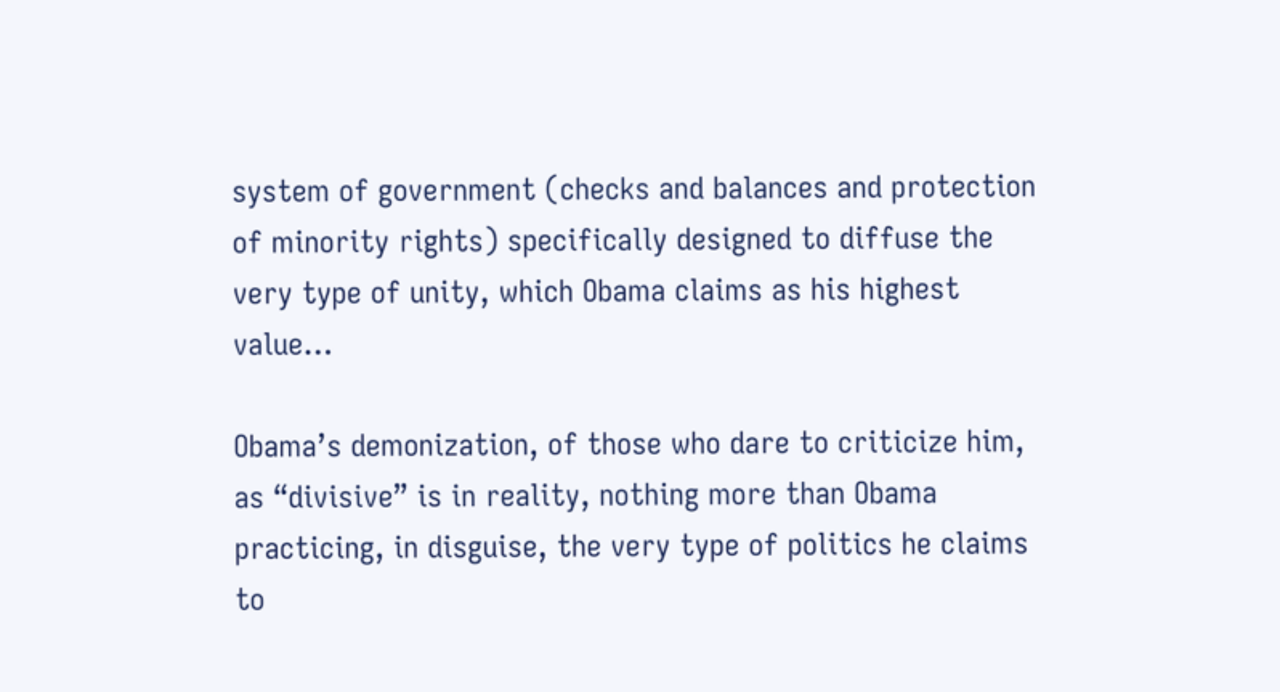system of government (checks and balances and protection of minority rights) specifically designed to diffuse the very type of unity, which Obama claims as his highest value…

Obama’s demonization, of those who dare to criticize him, as “divisive” is in reality, nothing more than Obama practicing, in disguise, the very type of politics he claims to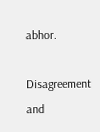abhor.

Disagreement and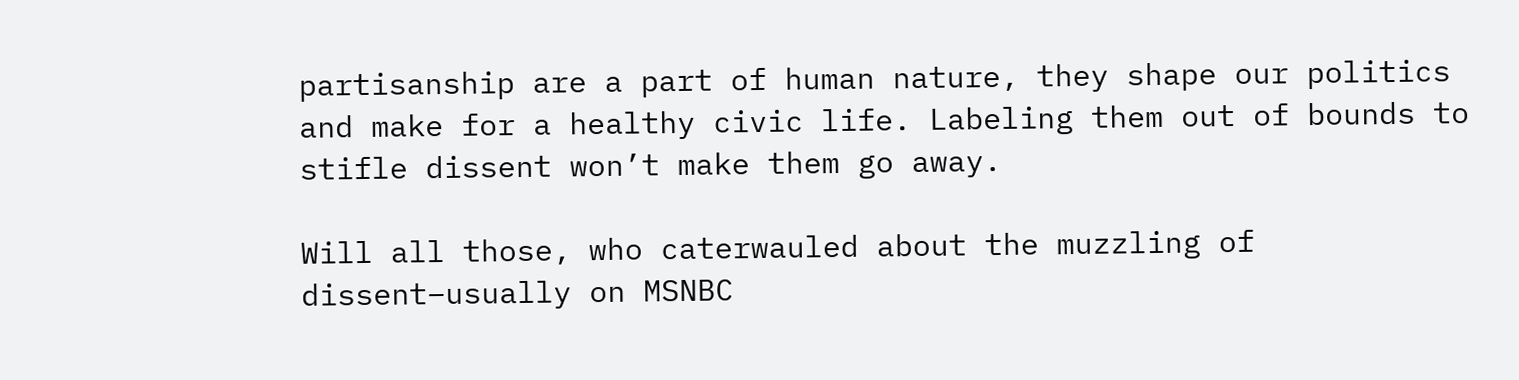partisanship are a part of human nature, they shape our politics and make for a healthy civic life. Labeling them out of bounds to stifle dissent won’t make them go away.

Will all those, who caterwauled about the muzzling of dissent–usually on MSNBC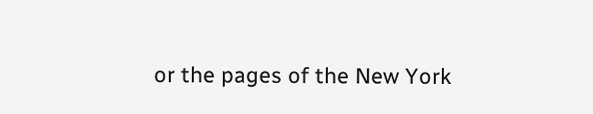or the pages of the New York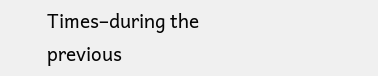Times–during the previous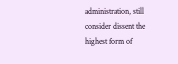administration, still consider dissent the highest form of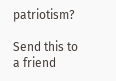patriotism?

Send this to a friend